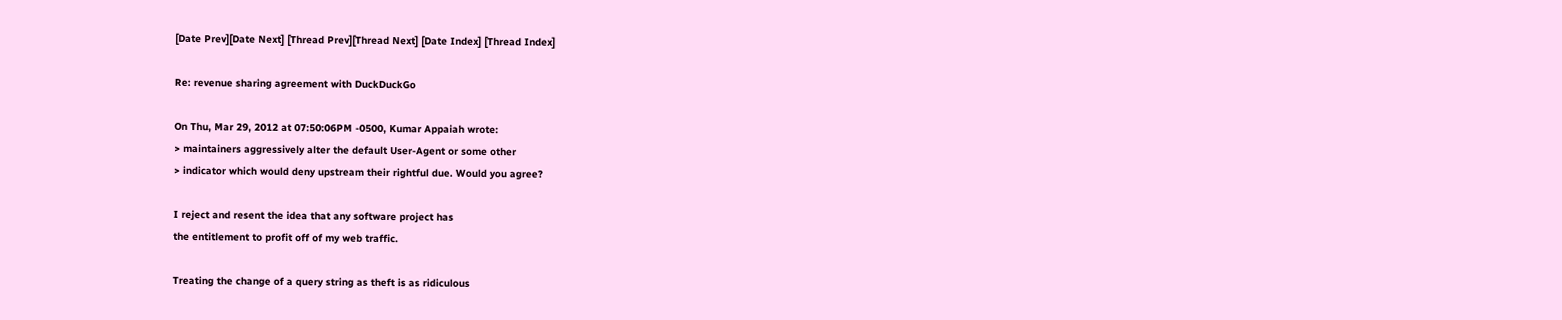[Date Prev][Date Next] [Thread Prev][Thread Next] [Date Index] [Thread Index]

Re: revenue sharing agreement with DuckDuckGo

On Thu, Mar 29, 2012 at 07:50:06PM -0500, Kumar Appaiah wrote:
> maintainers aggressively alter the default User-Agent or some other
> indicator which would deny upstream their rightful due. Would you agree?

I reject and resent the idea that any software project has
the entitlement to profit off of my web traffic.

Treating the change of a query string as theft is as ridiculous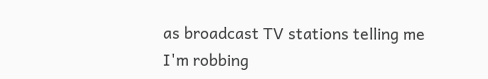as broadcast TV stations telling me I'm robbing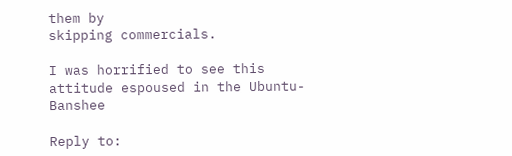them by
skipping commercials.

I was horrified to see this attitude espoused in the Ubuntu-Banshee

Reply to: